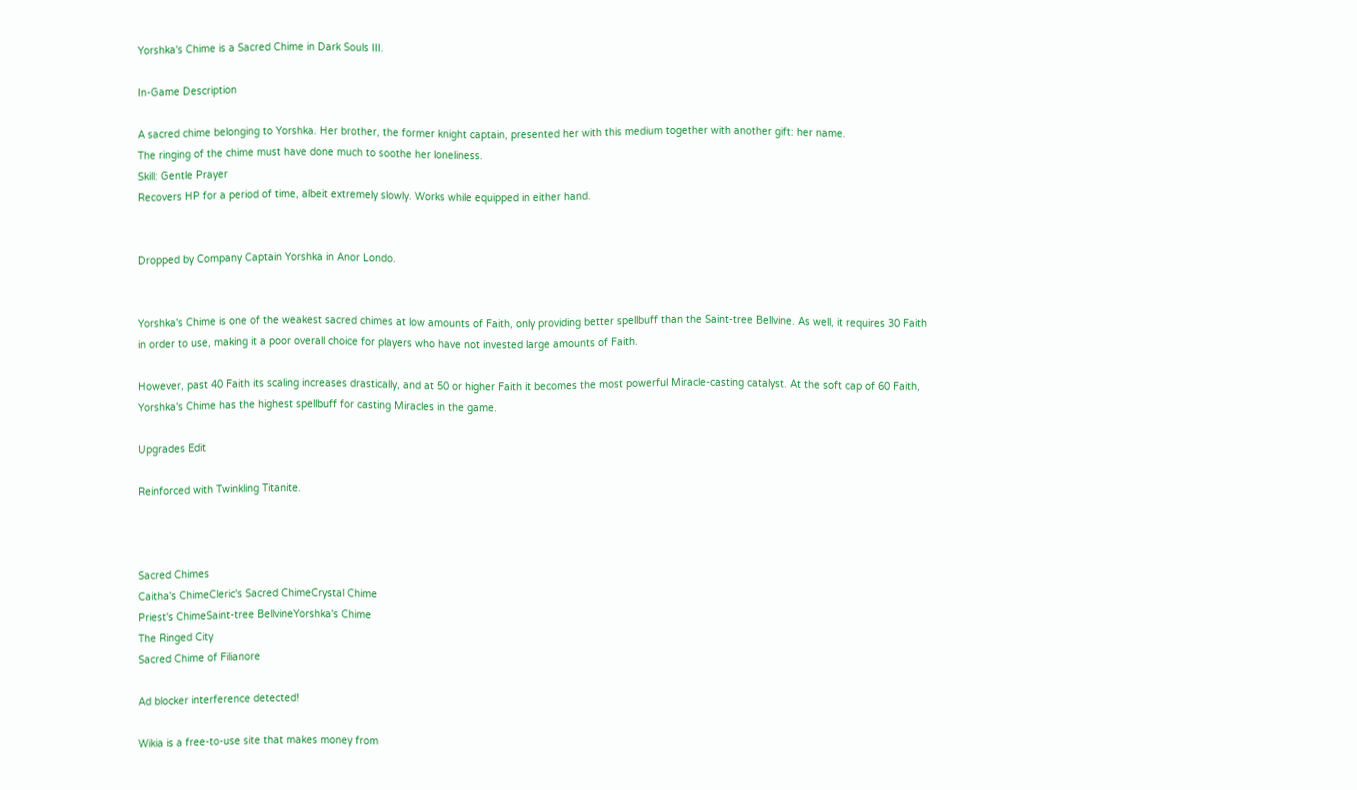Yorshka's Chime is a Sacred Chime in Dark Souls III.

In-Game Description

A sacred chime belonging to Yorshka. Her brother, the former knight captain, presented her with this medium together with another gift: her name.
The ringing of the chime must have done much to soothe her loneliness.
Skill: Gentle Prayer
Recovers HP for a period of time, albeit extremely slowly. Works while equipped in either hand.


Dropped by Company Captain Yorshka in Anor Londo.


Yorshka's Chime is one of the weakest sacred chimes at low amounts of Faith, only providing better spellbuff than the Saint-tree Bellvine. As well, it requires 30 Faith in order to use, making it a poor overall choice for players who have not invested large amounts of Faith.

However, past 40 Faith its scaling increases drastically, and at 50 or higher Faith it becomes the most powerful Miracle-casting catalyst. At the soft cap of 60 Faith, Yorshka's Chime has the highest spellbuff for casting Miracles in the game.

Upgrades Edit

Reinforced with Twinkling Titanite.



Sacred Chimes
Caitha's ChimeCleric's Sacred ChimeCrystal Chime
Priest's ChimeSaint-tree BellvineYorshka's Chime
The Ringed City
Sacred Chime of Filianore

Ad blocker interference detected!

Wikia is a free-to-use site that makes money from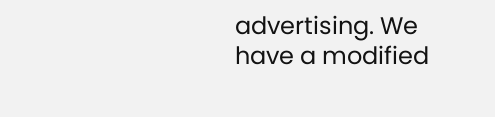advertising. We have a modified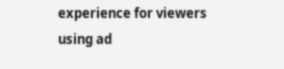experience for viewers using ad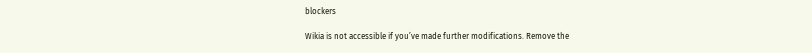blockers

Wikia is not accessible if you’ve made further modifications. Remove the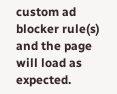custom ad blocker rule(s) and the page will load as expected.